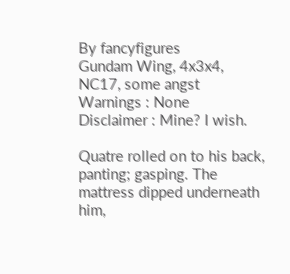By fancyfigures
Gundam Wing, 4x3x4, NC17, some angst
Warnings : None
Disclaimer : Mine? I wish.

Quatre rolled on to his back, panting; gasping. The mattress dipped underneath him,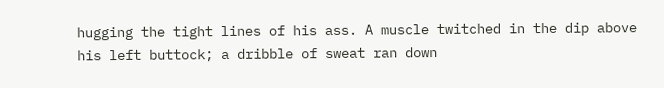hugging the tight lines of his ass. A muscle twitched in the dip above his left buttock; a dribble of sweat ran down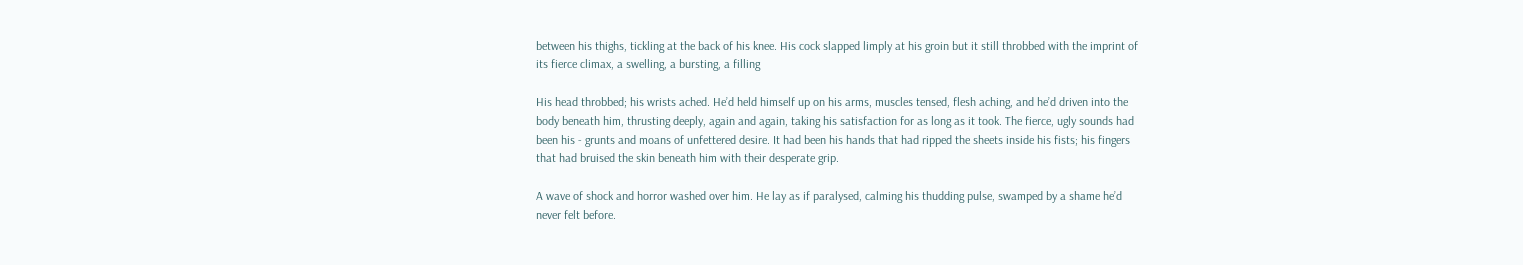between his thighs, tickling at the back of his knee. His cock slapped limply at his groin but it still throbbed with the imprint of its fierce climax, a swelling, a bursting, a filling

His head throbbed; his wrists ached. He’d held himself up on his arms, muscles tensed, flesh aching, and he’d driven into the body beneath him, thrusting deeply, again and again, taking his satisfaction for as long as it took. The fierce, ugly sounds had been his - grunts and moans of unfettered desire. It had been his hands that had ripped the sheets inside his fists; his fingers that had bruised the skin beneath him with their desperate grip.

A wave of shock and horror washed over him. He lay as if paralysed, calming his thudding pulse, swamped by a shame he’d never felt before.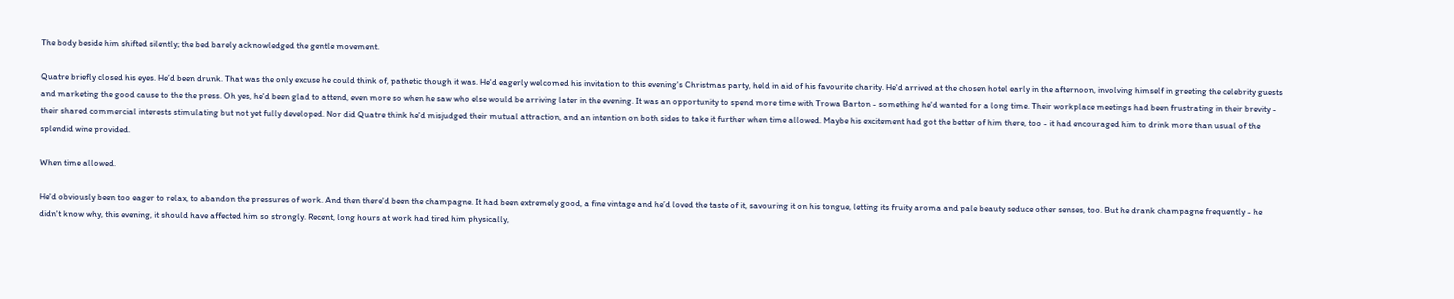The body beside him shifted silently; the bed barely acknowledged the gentle movement.

Quatre briefly closed his eyes. He’d been drunk. That was the only excuse he could think of, pathetic though it was. He'd eagerly welcomed his invitation to this evening's Christmas party, held in aid of his favourite charity. He'd arrived at the chosen hotel early in the afternoon, involving himself in greeting the celebrity guests and marketing the good cause to the the press. Oh yes, he'd been glad to attend, even more so when he saw who else would be arriving later in the evening. It was an opportunity to spend more time with Trowa Barton - something he'd wanted for a long time. Their workplace meetings had been frustrating in their brevity - their shared commercial interests stimulating but not yet fully developed. Nor did Quatre think he'd misjudged their mutual attraction, and an intention on both sides to take it further when time allowed. Maybe his excitement had got the better of him there, too - it had encouraged him to drink more than usual of the splendid wine provided.

When time allowed.

He'd obviously been too eager to relax, to abandon the pressures of work. And then there'd been the champagne. It had been extremely good, a fine vintage and he’d loved the taste of it, savouring it on his tongue, letting its fruity aroma and pale beauty seduce other senses, too. But he drank champagne frequently - he didn't know why, this evening, it should have affected him so strongly. Recent, long hours at work had tired him physically,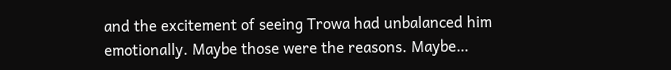and the excitement of seeing Trowa had unbalanced him emotionally. Maybe those were the reasons. Maybe…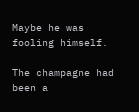Maybe he was fooling himself.

The champagne had been a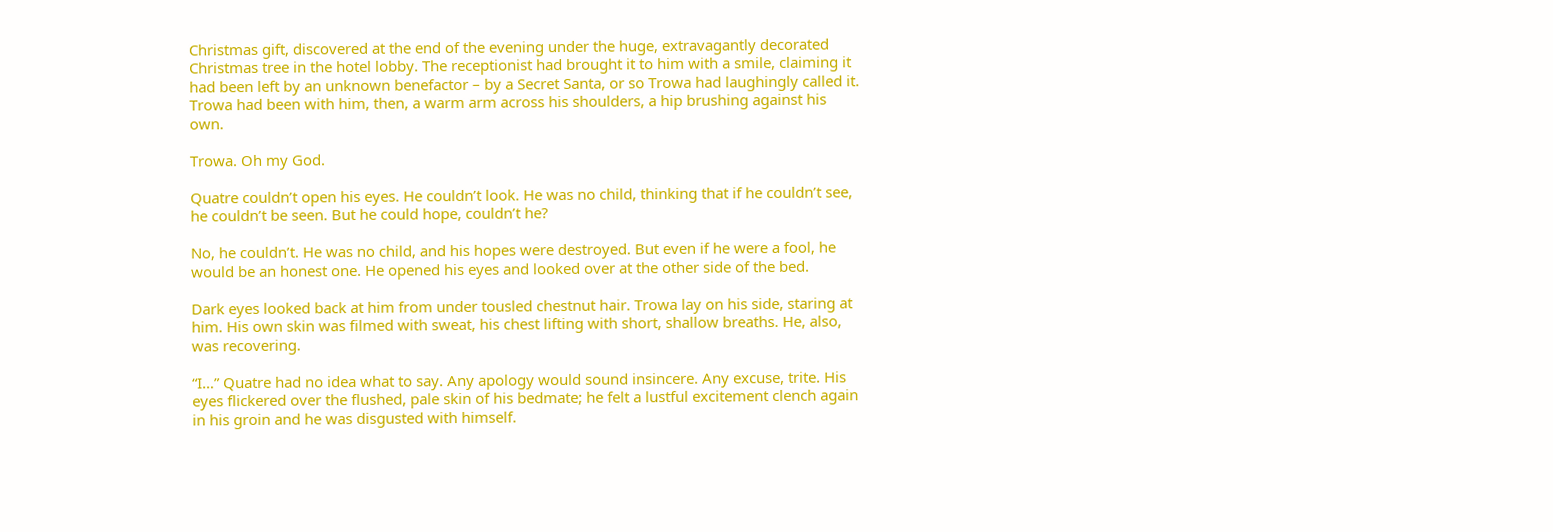Christmas gift, discovered at the end of the evening under the huge, extravagantly decorated Christmas tree in the hotel lobby. The receptionist had brought it to him with a smile, claiming it had been left by an unknown benefactor – by a Secret Santa, or so Trowa had laughingly called it. Trowa had been with him, then, a warm arm across his shoulders, a hip brushing against his own.

Trowa. Oh my God.

Quatre couldn’t open his eyes. He couldn’t look. He was no child, thinking that if he couldn’t see, he couldn’t be seen. But he could hope, couldn’t he?

No, he couldn’t. He was no child, and his hopes were destroyed. But even if he were a fool, he would be an honest one. He opened his eyes and looked over at the other side of the bed.

Dark eyes looked back at him from under tousled chestnut hair. Trowa lay on his side, staring at him. His own skin was filmed with sweat, his chest lifting with short, shallow breaths. He, also, was recovering.

“I…” Quatre had no idea what to say. Any apology would sound insincere. Any excuse, trite. His eyes flickered over the flushed, pale skin of his bedmate; he felt a lustful excitement clench again in his groin and he was disgusted with himself.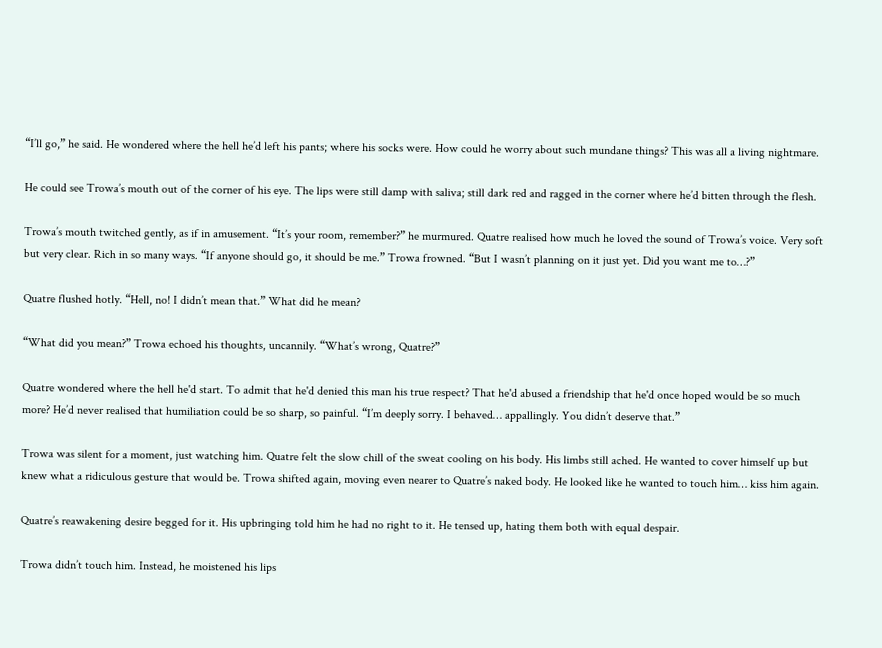“I’ll go,” he said. He wondered where the hell he’d left his pants; where his socks were. How could he worry about such mundane things? This was all a living nightmare.

He could see Trowa’s mouth out of the corner of his eye. The lips were still damp with saliva; still dark red and ragged in the corner where he’d bitten through the flesh.

Trowa’s mouth twitched gently, as if in amusement. “It’s your room, remember?” he murmured. Quatre realised how much he loved the sound of Trowa’s voice. Very soft but very clear. Rich in so many ways. “If anyone should go, it should be me.” Trowa frowned. “But I wasn’t planning on it just yet. Did you want me to…?”

Quatre flushed hotly. “Hell, no! I didn’t mean that.” What did he mean?

“What did you mean?” Trowa echoed his thoughts, uncannily. “What’s wrong, Quatre?”

Quatre wondered where the hell he'd start. To admit that he'd denied this man his true respect? That he'd abused a friendship that he'd once hoped would be so much more? He’d never realised that humiliation could be so sharp, so painful. “I’m deeply sorry. I behaved… appallingly. You didn’t deserve that.”

Trowa was silent for a moment, just watching him. Quatre felt the slow chill of the sweat cooling on his body. His limbs still ached. He wanted to cover himself up but knew what a ridiculous gesture that would be. Trowa shifted again, moving even nearer to Quatre’s naked body. He looked like he wanted to touch him… kiss him again.

Quatre’s reawakening desire begged for it. His upbringing told him he had no right to it. He tensed up, hating them both with equal despair.

Trowa didn’t touch him. Instead, he moistened his lips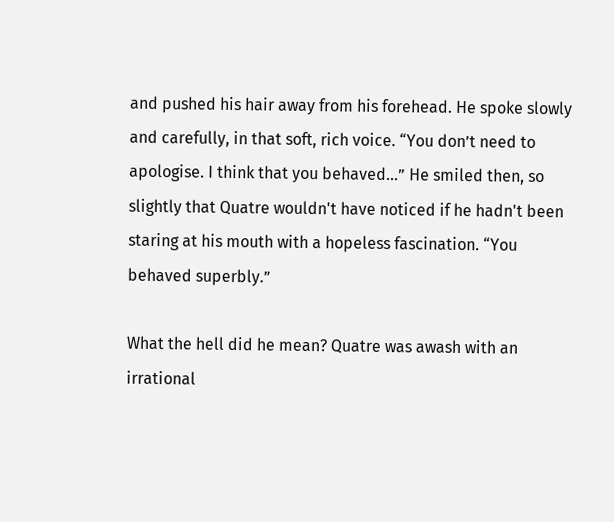and pushed his hair away from his forehead. He spoke slowly and carefully, in that soft, rich voice. “You don’t need to apologise. I think that you behaved…” He smiled then, so slightly that Quatre wouldn't have noticed if he hadn't been staring at his mouth with a hopeless fascination. “You behaved superbly.”

What the hell did he mean? Quatre was awash with an irrational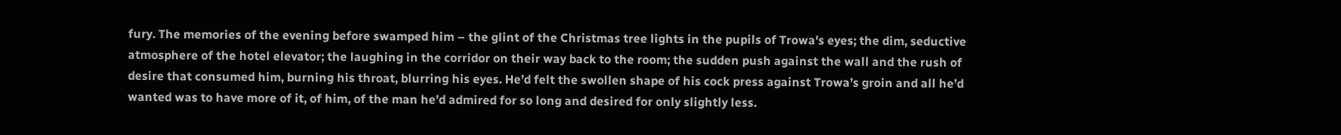fury. The memories of the evening before swamped him – the glint of the Christmas tree lights in the pupils of Trowa's eyes; the dim, seductive atmosphere of the hotel elevator; the laughing in the corridor on their way back to the room; the sudden push against the wall and the rush of desire that consumed him, burning his throat, blurring his eyes. He’d felt the swollen shape of his cock press against Trowa’s groin and all he’d wanted was to have more of it, of him, of the man he’d admired for so long and desired for only slightly less.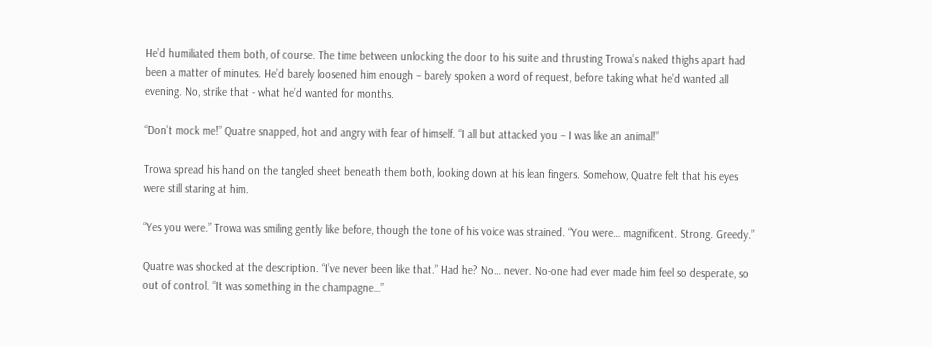He’d humiliated them both, of course. The time between unlocking the door to his suite and thrusting Trowa’s naked thighs apart had been a matter of minutes. He’d barely loosened him enough – barely spoken a word of request, before taking what he’d wanted all evening. No, strike that - what he’d wanted for months.

“Don’t mock me!” Quatre snapped, hot and angry with fear of himself. “I all but attacked you – I was like an animal!”

Trowa spread his hand on the tangled sheet beneath them both, looking down at his lean fingers. Somehow, Quatre felt that his eyes were still staring at him.

“Yes you were.” Trowa was smiling gently like before, though the tone of his voice was strained. “You were… magnificent. Strong. Greedy.”

Quatre was shocked at the description. “I’ve never been like that.” Had he? No… never. No-one had ever made him feel so desperate, so out of control. “It was something in the champagne…”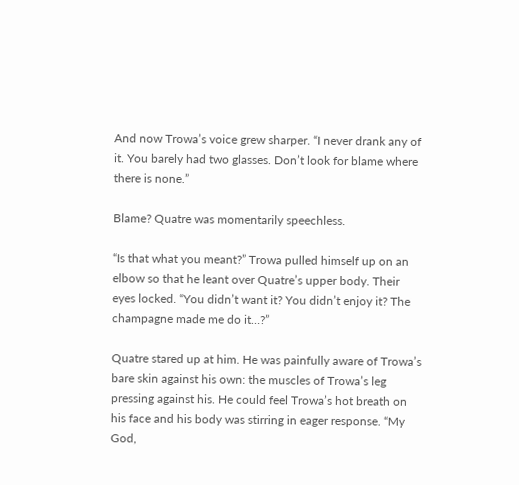And now Trowa’s voice grew sharper. “I never drank any of it. You barely had two glasses. Don’t look for blame where there is none.”

Blame? Quatre was momentarily speechless.

“Is that what you meant?” Trowa pulled himself up on an elbow so that he leant over Quatre’s upper body. Their eyes locked. “You didn’t want it? You didn’t enjoy it? The champagne made me do it…?”

Quatre stared up at him. He was painfully aware of Trowa’s bare skin against his own: the muscles of Trowa’s leg pressing against his. He could feel Trowa’s hot breath on his face and his body was stirring in eager response. “My God,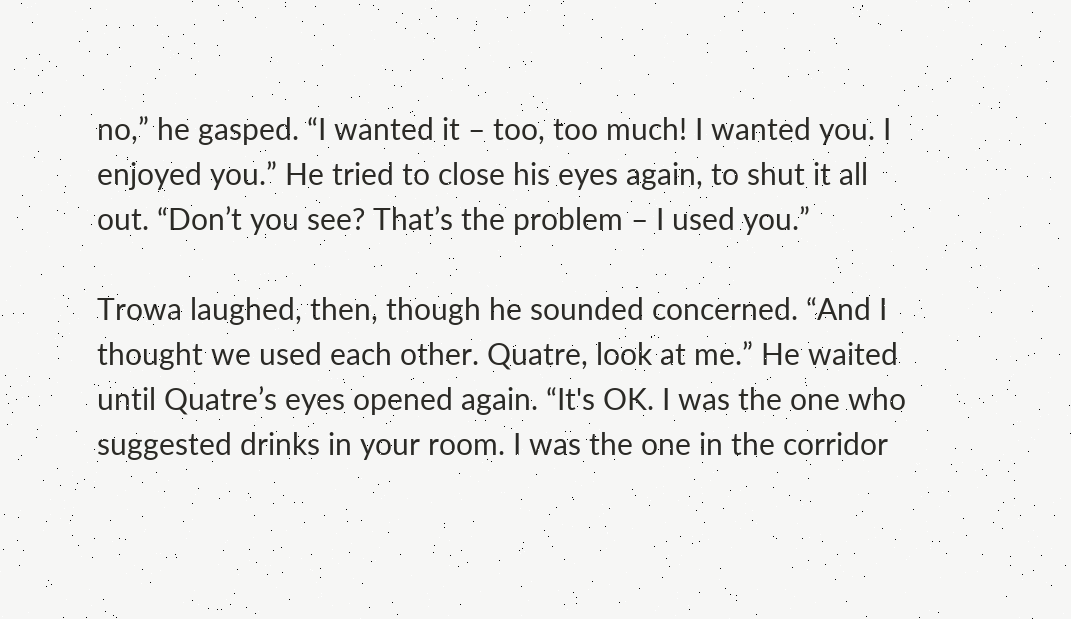no,” he gasped. “I wanted it – too, too much! I wanted you. I enjoyed you.” He tried to close his eyes again, to shut it all out. “Don’t you see? That’s the problem – I used you.”

Trowa laughed, then, though he sounded concerned. “And I thought we used each other. Quatre, look at me.” He waited until Quatre’s eyes opened again. “It's OK. I was the one who suggested drinks in your room. I was the one in the corridor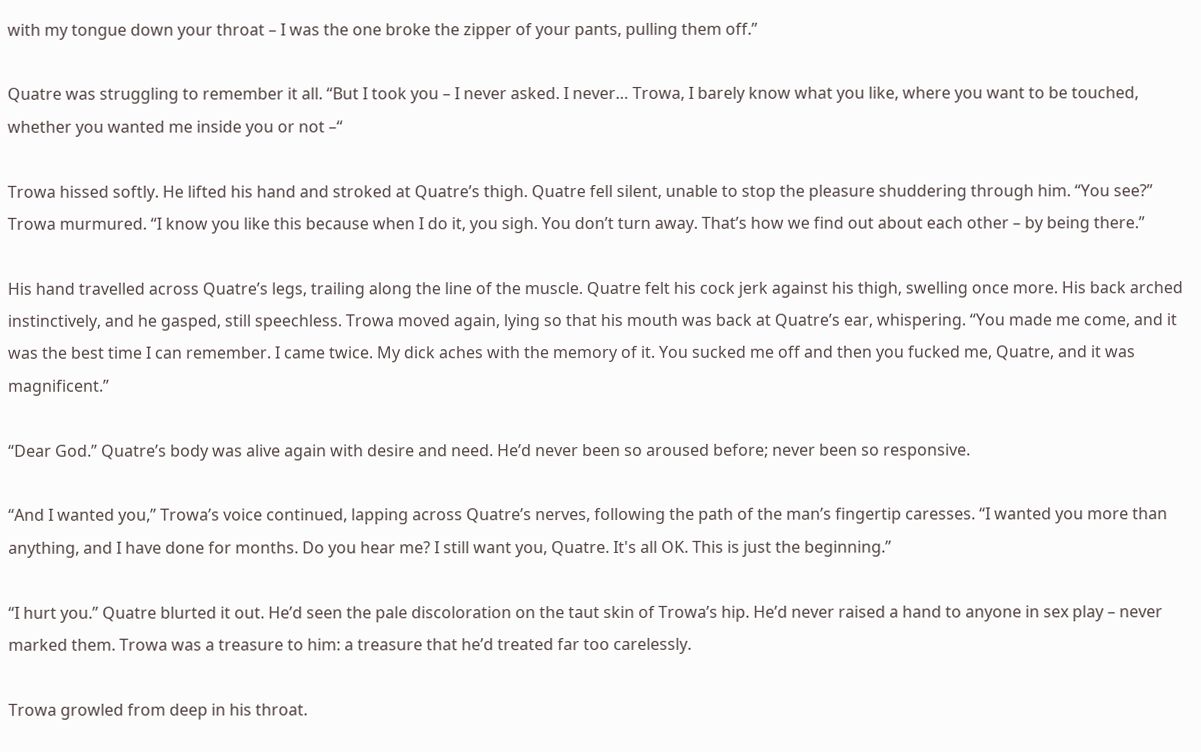with my tongue down your throat – I was the one broke the zipper of your pants, pulling them off.”

Quatre was struggling to remember it all. “But I took you – I never asked. I never… Trowa, I barely know what you like, where you want to be touched, whether you wanted me inside you or not –“

Trowa hissed softly. He lifted his hand and stroked at Quatre’s thigh. Quatre fell silent, unable to stop the pleasure shuddering through him. “You see?” Trowa murmured. “I know you like this because when I do it, you sigh. You don’t turn away. That’s how we find out about each other – by being there.”

His hand travelled across Quatre’s legs, trailing along the line of the muscle. Quatre felt his cock jerk against his thigh, swelling once more. His back arched instinctively, and he gasped, still speechless. Trowa moved again, lying so that his mouth was back at Quatre’s ear, whispering. “You made me come, and it was the best time I can remember. I came twice. My dick aches with the memory of it. You sucked me off and then you fucked me, Quatre, and it was magnificent.”

“Dear God.” Quatre’s body was alive again with desire and need. He’d never been so aroused before; never been so responsive.

“And I wanted you,” Trowa’s voice continued, lapping across Quatre’s nerves, following the path of the man’s fingertip caresses. “I wanted you more than anything, and I have done for months. Do you hear me? I still want you, Quatre. It's all OK. This is just the beginning.”

“I hurt you.” Quatre blurted it out. He’d seen the pale discoloration on the taut skin of Trowa’s hip. He’d never raised a hand to anyone in sex play – never marked them. Trowa was a treasure to him: a treasure that he’d treated far too carelessly.

Trowa growled from deep in his throat.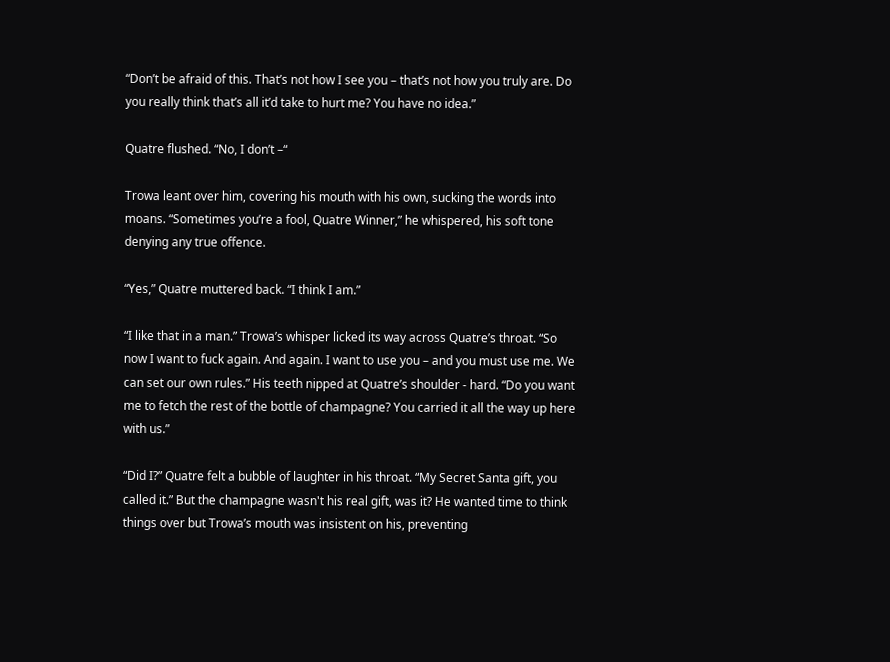“Don’t be afraid of this. That’s not how I see you – that’s not how you truly are. Do you really think that’s all it’d take to hurt me? You have no idea.”

Quatre flushed. “No, I don’t –“

Trowa leant over him, covering his mouth with his own, sucking the words into moans. “Sometimes you’re a fool, Quatre Winner,” he whispered, his soft tone denying any true offence.

“Yes,” Quatre muttered back. “I think I am.”

“I like that in a man.” Trowa’s whisper licked its way across Quatre’s throat. “So now I want to fuck again. And again. I want to use you – and you must use me. We can set our own rules.” His teeth nipped at Quatre’s shoulder - hard. “Do you want me to fetch the rest of the bottle of champagne? You carried it all the way up here with us.”

“Did I?” Quatre felt a bubble of laughter in his throat. “My Secret Santa gift, you called it.” But the champagne wasn't his real gift, was it? He wanted time to think things over but Trowa’s mouth was insistent on his, preventing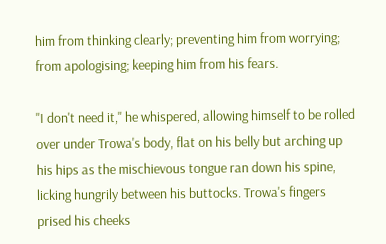him from thinking clearly; preventing him from worrying; from apologising; keeping him from his fears.

"I don't need it," he whispered, allowing himself to be rolled over under Trowa's body, flat on his belly but arching up his hips as the mischievous tongue ran down his spine, licking hungrily between his buttocks. Trowa's fingers prised his cheeks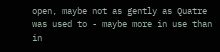open, maybe not as gently as Quatre was used to - maybe more in use than in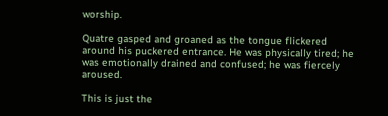worship.

Quatre gasped and groaned as the tongue flickered around his puckered entrance. He was physically tired; he was emotionally drained and confused; he was fiercely aroused.

This is just the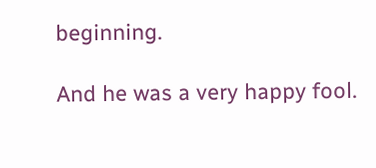beginning.

And he was a very happy fool.